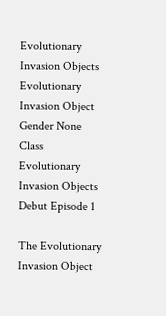Evolutionary Invasion Objects
Evolutionary Invasion Object
Gender None
Class Evolutionary Invasion Objects
Debut Episode 1

The Evolutionary Invasion Object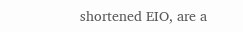shortened EIO, are a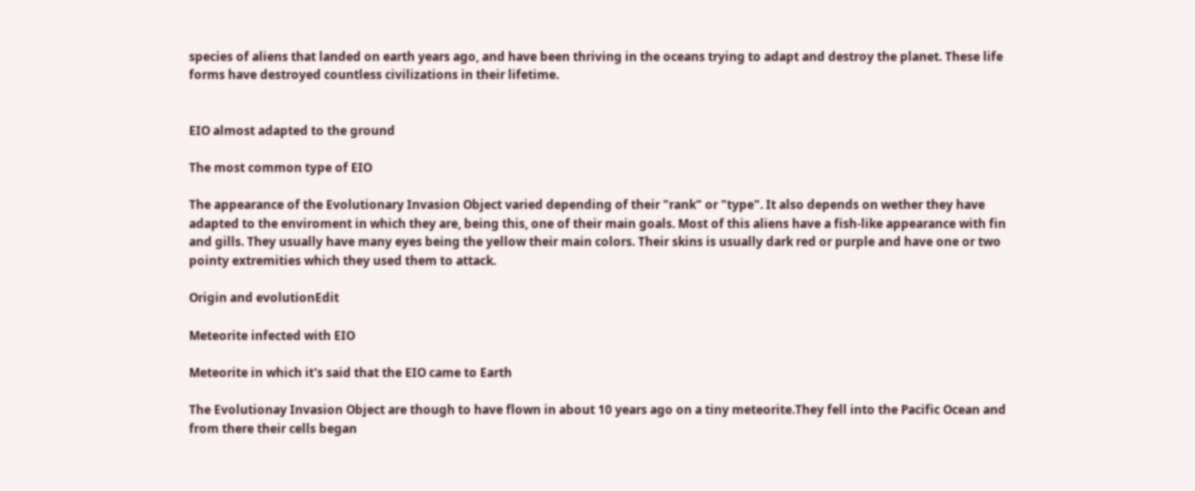species of aliens that landed on earth years ago, and have been thriving in the oceans trying to adapt and destroy the planet. These life forms have destroyed countless civilizations in their lifetime.


EIO almost adapted to the ground

The most common type of EIO

The appearance of the Evolutionary Invasion Object varied depending of their "rank" or "type". It also depends on wether they have adapted to the enviroment in which they are, being this, one of their main goals. Most of this aliens have a fish-like appearance with fin and gills. They usually have many eyes being the yellow their main colors. Their skins is usually dark red or purple and have one or two pointy extremities which they used them to attack.

Origin and evolutionEdit

Meteorite infected with EIO

Meteorite in which it's said that the EIO came to Earth

The Evolutionay Invasion Object are though to have flown in about 10 years ago on a tiny meteorite.They fell into the Pacific Ocean and from there their cells began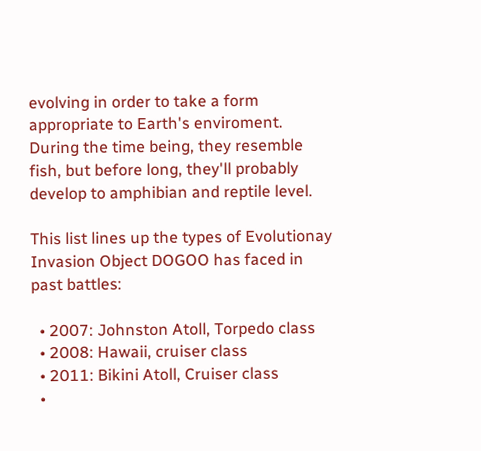evolving in order to take a form appropriate to Earth's enviroment. During the time being, they resemble fish, but before long, they'll probably develop to amphibian and reptile level.

This list lines up the types of Evolutionay Invasion Object DOGOO has faced in past battles:

  • 2007: Johnston Atoll, Torpedo class
  • 2008: Hawaii, cruiser class
  • 2011: Bikini Atoll, Cruiser class
  •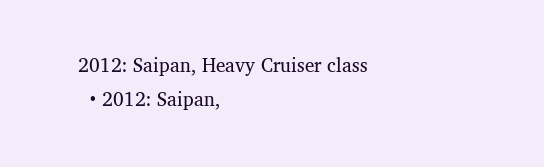2012: Saipan, Heavy Cruiser class
  • 2012: Saipan,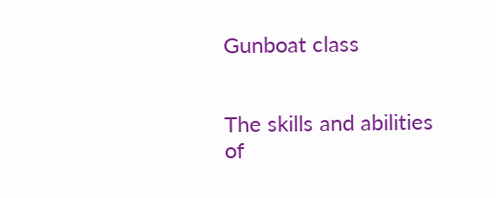Gunboat class


The skills and abilities of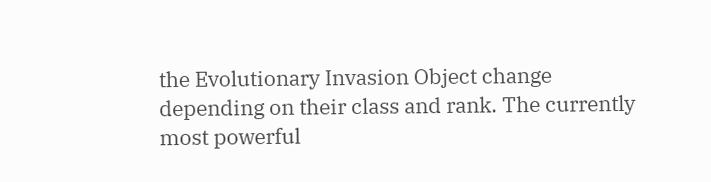the Evolutionary Invasion Object change depending on their class and rank. The currently most powerful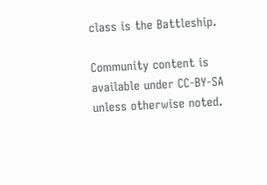class is the Battleship.

Community content is available under CC-BY-SA unless otherwise noted.